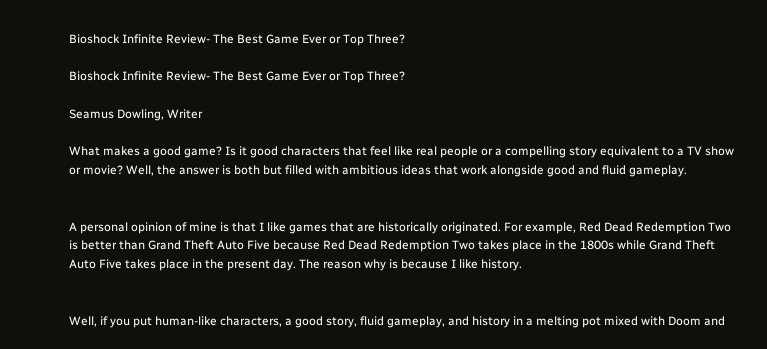Bioshock Infinite Review- The Best Game Ever or Top Three?

Bioshock Infinite Review- The Best Game Ever or Top Three?

Seamus Dowling, Writer

What makes a good game? Is it good characters that feel like real people or a compelling story equivalent to a TV show or movie? Well, the answer is both but filled with ambitious ideas that work alongside good and fluid gameplay.


A personal opinion of mine is that I like games that are historically originated. For example, Red Dead Redemption Two is better than Grand Theft Auto Five because Red Dead Redemption Two takes place in the 1800s while Grand Theft Auto Five takes place in the present day. The reason why is because I like history.


Well, if you put human-like characters, a good story, fluid gameplay, and history in a melting pot mixed with Doom and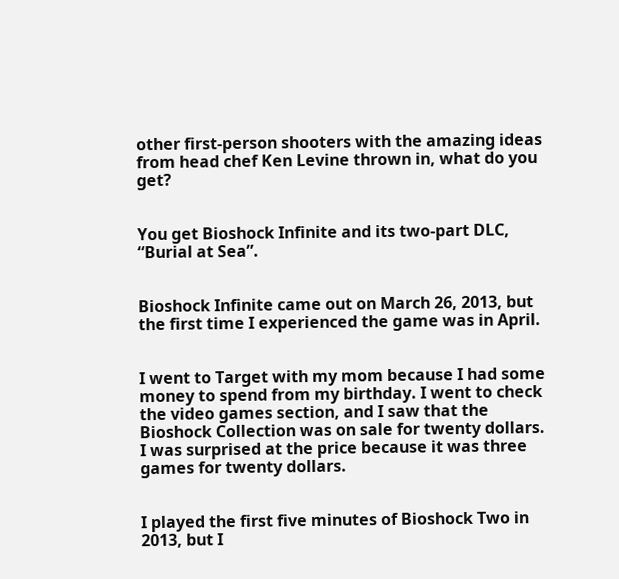other first-person shooters with the amazing ideas from head chef Ken Levine thrown in, what do you get?


You get Bioshock Infinite and its two-part DLC, “Burial at Sea”.


Bioshock Infinite came out on March 26, 2013, but the first time I experienced the game was in April.


I went to Target with my mom because I had some money to spend from my birthday. I went to check the video games section, and I saw that the Bioshock Collection was on sale for twenty dollars. I was surprised at the price because it was three games for twenty dollars.


I played the first five minutes of Bioshock Two in 2013, but I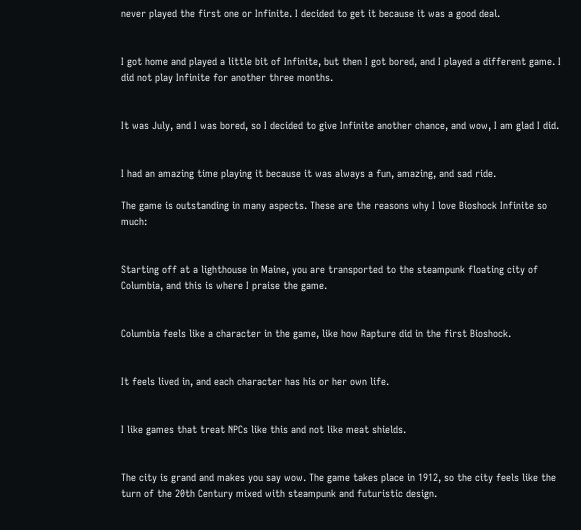never played the first one or Infinite. I decided to get it because it was a good deal.


I got home and played a little bit of Infinite, but then I got bored, and I played a different game. I did not play Infinite for another three months.


It was July, and I was bored, so I decided to give Infinite another chance, and wow, I am glad I did.


I had an amazing time playing it because it was always a fun, amazing, and sad ride.

The game is outstanding in many aspects. These are the reasons why I love Bioshock Infinite so much:


Starting off at a lighthouse in Maine, you are transported to the steampunk floating city of Columbia, and this is where I praise the game.


Columbia feels like a character in the game, like how Rapture did in the first Bioshock.


It feels lived in, and each character has his or her own life.


I like games that treat NPCs like this and not like meat shields.


The city is grand and makes you say wow. The game takes place in 1912, so the city feels like the turn of the 20th Century mixed with steampunk and futuristic design.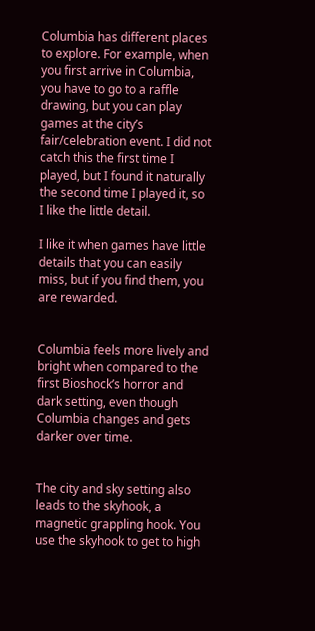Columbia has different places to explore. For example, when you first arrive in Columbia, you have to go to a raffle drawing, but you can play games at the city’s fair/celebration event. I did not catch this the first time I played, but I found it naturally the second time I played it, so I like the little detail.

I like it when games have little details that you can easily miss, but if you find them, you are rewarded.


Columbia feels more lively and bright when compared to the first Bioshock’s horror and dark setting, even though Columbia changes and gets darker over time.


The city and sky setting also leads to the skyhook, a magnetic grappling hook. You use the skyhook to get to high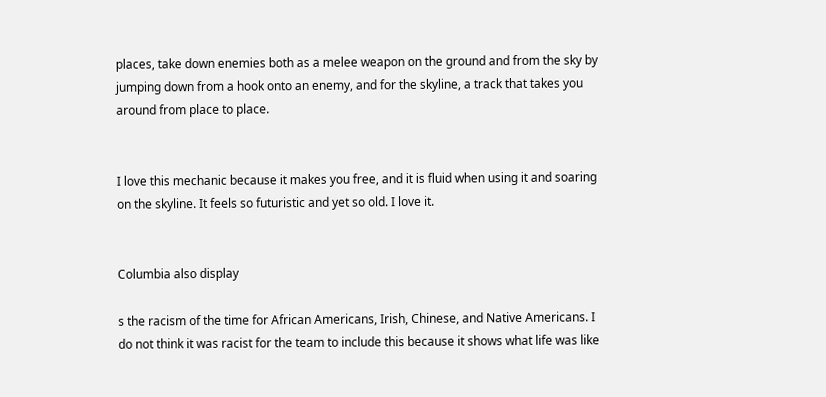places, take down enemies both as a melee weapon on the ground and from the sky by jumping down from a hook onto an enemy, and for the skyline, a track that takes you around from place to place.


I love this mechanic because it makes you free, and it is fluid when using it and soaring on the skyline. It feels so futuristic and yet so old. I love it.


Columbia also display

s the racism of the time for African Americans, Irish, Chinese, and Native Americans. I do not think it was racist for the team to include this because it shows what life was like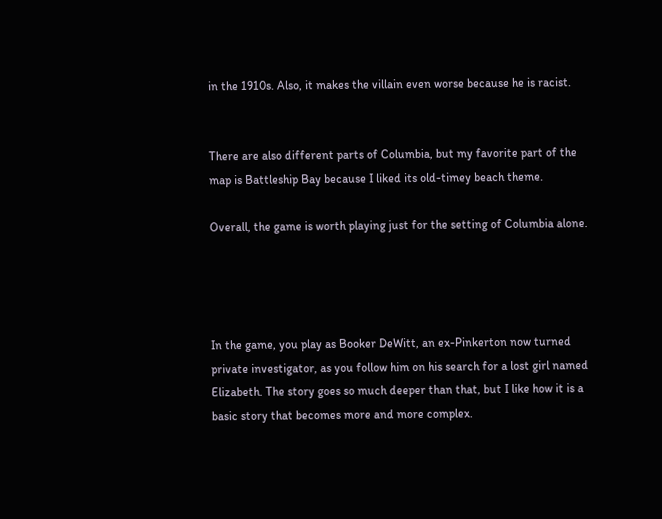in the 1910s. Also, it makes the villain even worse because he is racist.


There are also different parts of Columbia, but my favorite part of the map is Battleship Bay because I liked its old-timey beach theme.

Overall, the game is worth playing just for the setting of Columbia alone.




In the game, you play as Booker DeWitt, an ex-Pinkerton now turned private investigator, as you follow him on his search for a lost girl named Elizabeth. The story goes so much deeper than that, but I like how it is a basic story that becomes more and more complex.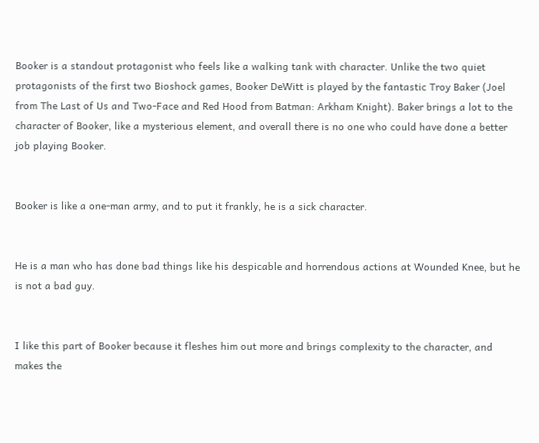Booker is a standout protagonist who feels like a walking tank with character. Unlike the two quiet protagonists of the first two Bioshock games, Booker DeWitt is played by the fantastic Troy Baker (Joel from The Last of Us and Two-Face and Red Hood from Batman: Arkham Knight). Baker brings a lot to the character of Booker, like a mysterious element, and overall there is no one who could have done a better job playing Booker.


Booker is like a one-man army, and to put it frankly, he is a sick character.


He is a man who has done bad things like his despicable and horrendous actions at Wounded Knee, but he is not a bad guy.


I like this part of Booker because it fleshes him out more and brings complexity to the character, and makes the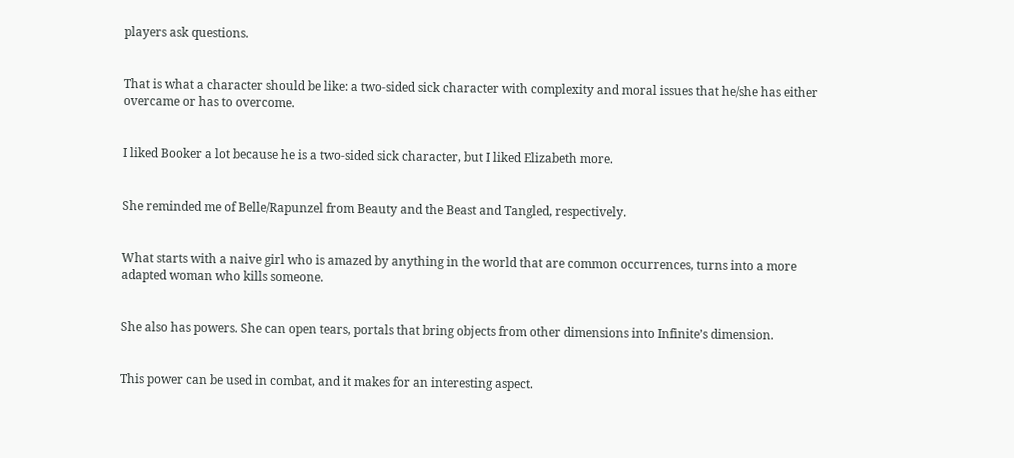players ask questions.


That is what a character should be like: a two-sided sick character with complexity and moral issues that he/she has either overcame or has to overcome.


I liked Booker a lot because he is a two-sided sick character, but I liked Elizabeth more.


She reminded me of Belle/Rapunzel from Beauty and the Beast and Tangled, respectively.


What starts with a naive girl who is amazed by anything in the world that are common occurrences, turns into a more adapted woman who kills someone.


She also has powers. She can open tears, portals that bring objects from other dimensions into Infinite’s dimension.


This power can be used in combat, and it makes for an interesting aspect.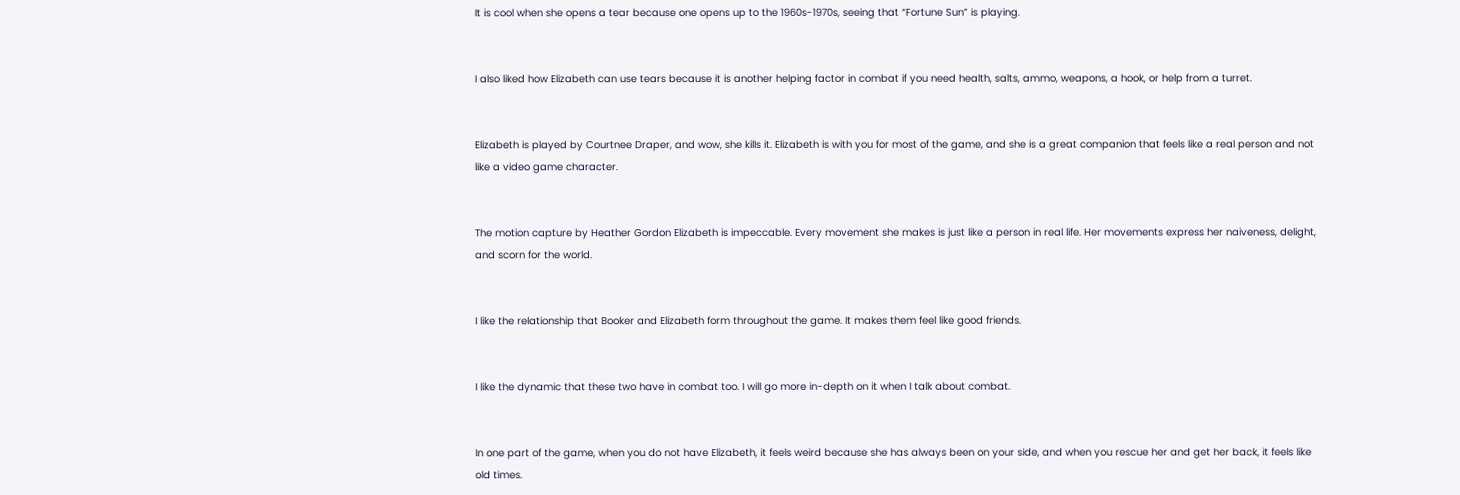It is cool when she opens a tear because one opens up to the 1960s-1970s, seeing that “Fortune Sun” is playing.


I also liked how Elizabeth can use tears because it is another helping factor in combat if you need health, salts, ammo, weapons, a hook, or help from a turret.


Elizabeth is played by Courtnee Draper, and wow, she kills it. Elizabeth is with you for most of the game, and she is a great companion that feels like a real person and not like a video game character.


The motion capture by Heather Gordon Elizabeth is impeccable. Every movement she makes is just like a person in real life. Her movements express her naiveness, delight, and scorn for the world.


I like the relationship that Booker and Elizabeth form throughout the game. It makes them feel like good friends.


I like the dynamic that these two have in combat too. I will go more in-depth on it when I talk about combat.


In one part of the game, when you do not have Elizabeth, it feels weird because she has always been on your side, and when you rescue her and get her back, it feels like old times.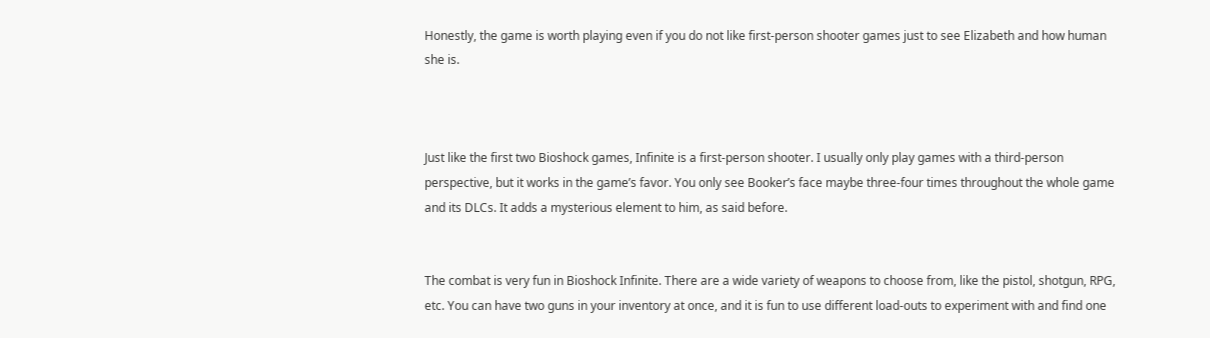Honestly, the game is worth playing even if you do not like first-person shooter games just to see Elizabeth and how human she is.



Just like the first two Bioshock games, Infinite is a first-person shooter. I usually only play games with a third-person perspective, but it works in the game’s favor. You only see Booker’s face maybe three-four times throughout the whole game and its DLCs. It adds a mysterious element to him, as said before.


The combat is very fun in Bioshock Infinite. There are a wide variety of weapons to choose from, like the pistol, shotgun, RPG, etc. You can have two guns in your inventory at once, and it is fun to use different load-outs to experiment with and find one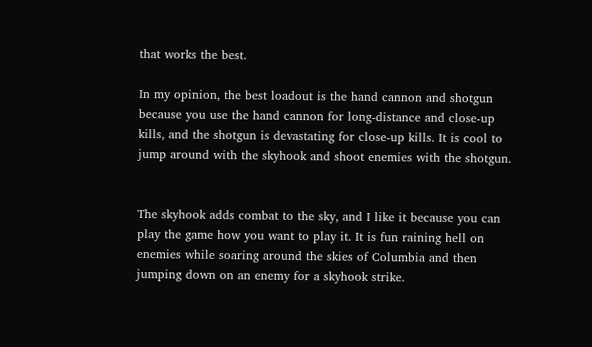that works the best.

In my opinion, the best loadout is the hand cannon and shotgun because you use the hand cannon for long-distance and close-up kills, and the shotgun is devastating for close-up kills. It is cool to jump around with the skyhook and shoot enemies with the shotgun.


The skyhook adds combat to the sky, and I like it because you can play the game how you want to play it. It is fun raining hell on enemies while soaring around the skies of Columbia and then jumping down on an enemy for a skyhook strike.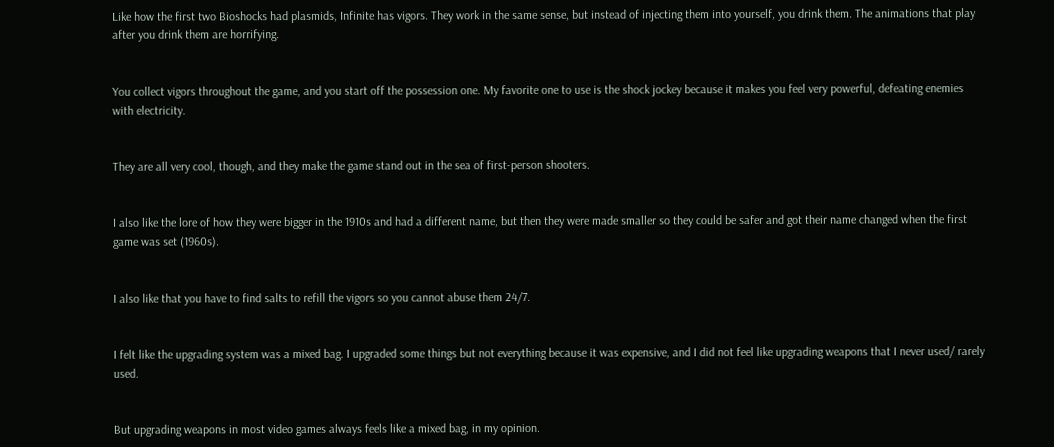Like how the first two Bioshocks had plasmids, Infinite has vigors. They work in the same sense, but instead of injecting them into yourself, you drink them. The animations that play after you drink them are horrifying.


You collect vigors throughout the game, and you start off the possession one. My favorite one to use is the shock jockey because it makes you feel very powerful, defeating enemies with electricity.


They are all very cool, though, and they make the game stand out in the sea of first-person shooters.


I also like the lore of how they were bigger in the 1910s and had a different name, but then they were made smaller so they could be safer and got their name changed when the first game was set (1960s).


I also like that you have to find salts to refill the vigors so you cannot abuse them 24/7.


I felt like the upgrading system was a mixed bag. I upgraded some things but not everything because it was expensive, and I did not feel like upgrading weapons that I never used/ rarely used.


But upgrading weapons in most video games always feels like a mixed bag, in my opinion.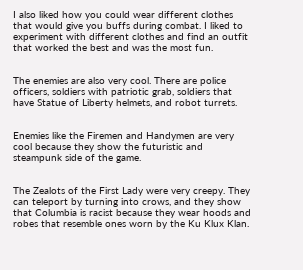I also liked how you could wear different clothes that would give you buffs during combat. I liked to experiment with different clothes and find an outfit that worked the best and was the most fun.


The enemies are also very cool. There are police officers, soldiers with patriotic grab, soldiers that have Statue of Liberty helmets, and robot turrets.


Enemies like the Firemen and Handymen are very cool because they show the futuristic and steampunk side of the game.


The Zealots of the First Lady were very creepy. They can teleport by turning into crows, and they show that Columbia is racist because they wear hoods and robes that resemble ones worn by the Ku Klux Klan.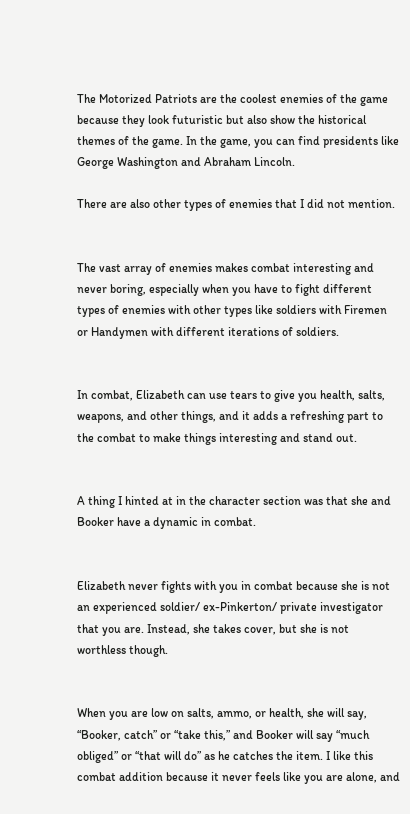The Motorized Patriots are the coolest enemies of the game because they look futuristic but also show the historical themes of the game. In the game, you can find presidents like George Washington and Abraham Lincoln.

There are also other types of enemies that I did not mention.


The vast array of enemies makes combat interesting and never boring, especially when you have to fight different types of enemies with other types like soldiers with Firemen or Handymen with different iterations of soldiers.


In combat, Elizabeth can use tears to give you health, salts, weapons, and other things, and it adds a refreshing part to the combat to make things interesting and stand out.


A thing I hinted at in the character section was that she and Booker have a dynamic in combat.


Elizabeth never fights with you in combat because she is not an experienced soldier/ ex-Pinkerton/ private investigator that you are. Instead, she takes cover, but she is not worthless though.


When you are low on salts, ammo, or health, she will say, “Booker, catch” or “take this,” and Booker will say “much obliged” or “that will do” as he catches the item. I like this combat addition because it never feels like you are alone, and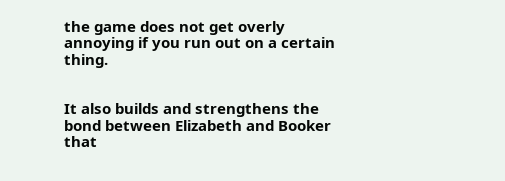the game does not get overly annoying if you run out on a certain thing.


It also builds and strengthens the bond between Elizabeth and Booker that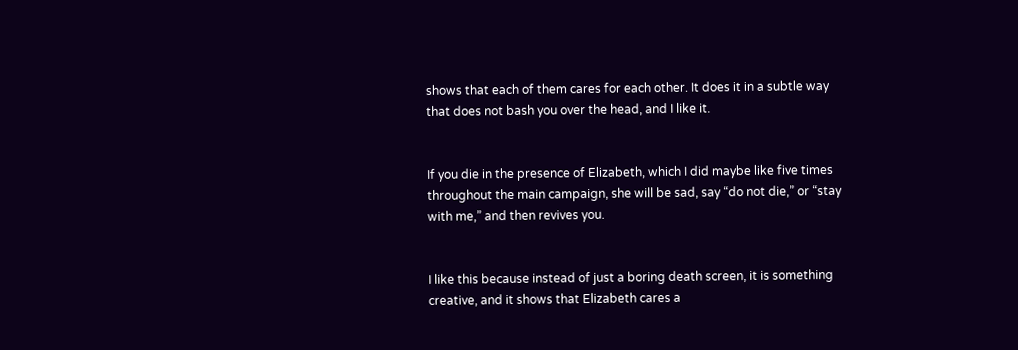shows that each of them cares for each other. It does it in a subtle way that does not bash you over the head, and I like it.


If you die in the presence of Elizabeth, which I did maybe like five times throughout the main campaign, she will be sad, say “do not die,” or “stay with me,” and then revives you.


I like this because instead of just a boring death screen, it is something creative, and it shows that Elizabeth cares a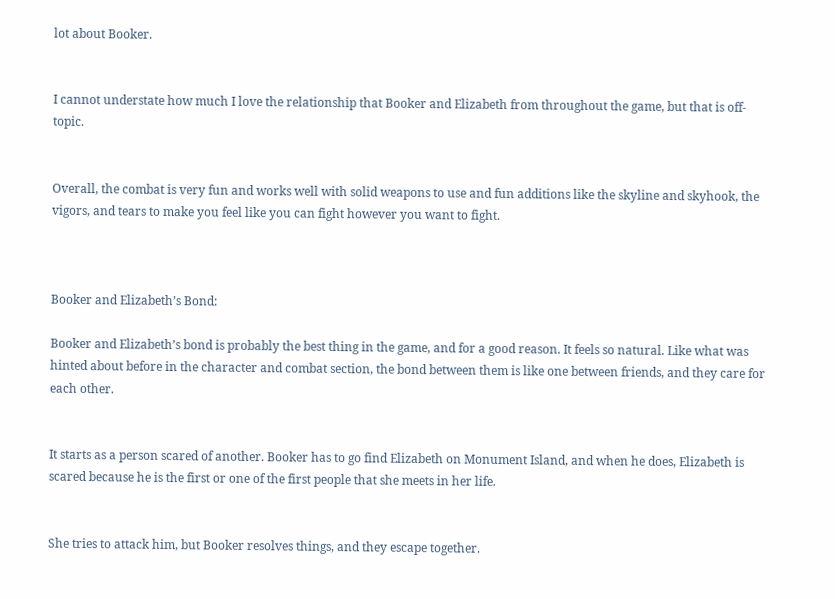lot about Booker.


I cannot understate how much I love the relationship that Booker and Elizabeth from throughout the game, but that is off-topic.


Overall, the combat is very fun and works well with solid weapons to use and fun additions like the skyline and skyhook, the vigors, and tears to make you feel like you can fight however you want to fight.



Booker and Elizabeth’s Bond:

Booker and Elizabeth’s bond is probably the best thing in the game, and for a good reason. It feels so natural. Like what was hinted about before in the character and combat section, the bond between them is like one between friends, and they care for each other.


It starts as a person scared of another. Booker has to go find Elizabeth on Monument Island, and when he does, Elizabeth is scared because he is the first or one of the first people that she meets in her life.


She tries to attack him, but Booker resolves things, and they escape together.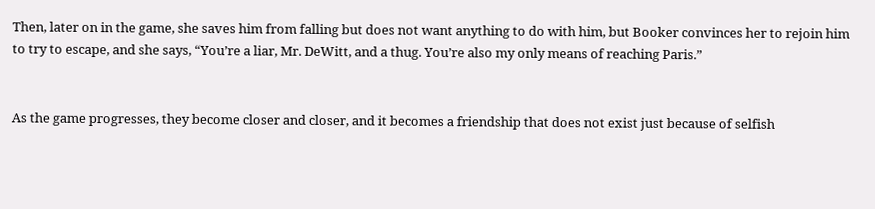Then, later on in the game, she saves him from falling but does not want anything to do with him, but Booker convinces her to rejoin him to try to escape, and she says, “You’re a liar, Mr. DeWitt, and a thug. You’re also my only means of reaching Paris.”


As the game progresses, they become closer and closer, and it becomes a friendship that does not exist just because of selfish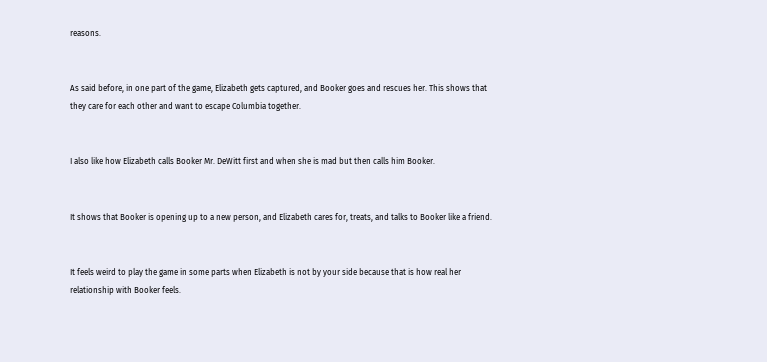reasons.


As said before, in one part of the game, Elizabeth gets captured, and Booker goes and rescues her. This shows that they care for each other and want to escape Columbia together.


I also like how Elizabeth calls Booker Mr. DeWitt first and when she is mad but then calls him Booker.


It shows that Booker is opening up to a new person, and Elizabeth cares for, treats, and talks to Booker like a friend.


It feels weird to play the game in some parts when Elizabeth is not by your side because that is how real her relationship with Booker feels.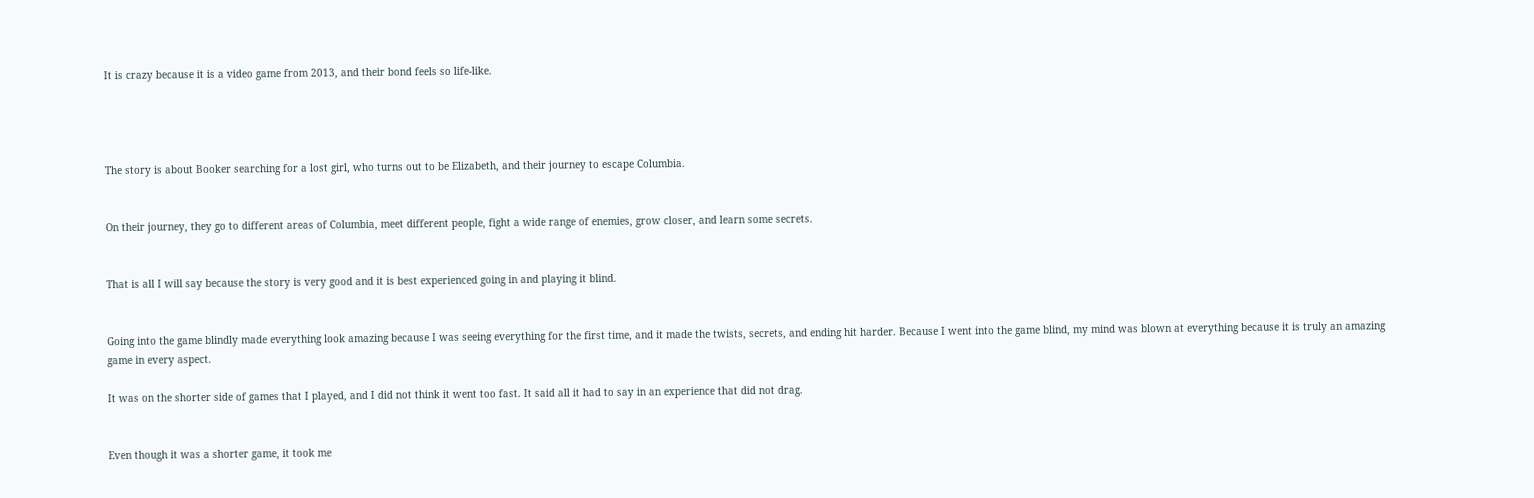It is crazy because it is a video game from 2013, and their bond feels so life-like.




The story is about Booker searching for a lost girl, who turns out to be Elizabeth, and their journey to escape Columbia.


On their journey, they go to different areas of Columbia, meet different people, fight a wide range of enemies, grow closer, and learn some secrets.


That is all I will say because the story is very good and it is best experienced going in and playing it blind.


Going into the game blindly made everything look amazing because I was seeing everything for the first time, and it made the twists, secrets, and ending hit harder. Because I went into the game blind, my mind was blown at everything because it is truly an amazing game in every aspect.

It was on the shorter side of games that I played, and I did not think it went too fast. It said all it had to say in an experience that did not drag.


Even though it was a shorter game, it took me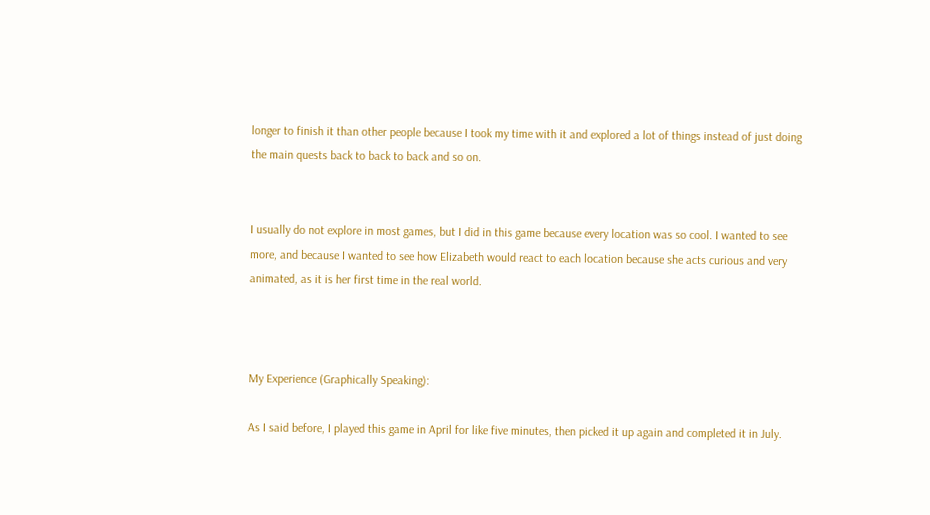longer to finish it than other people because I took my time with it and explored a lot of things instead of just doing the main quests back to back to back and so on.


I usually do not explore in most games, but I did in this game because every location was so cool. I wanted to see more, and because I wanted to see how Elizabeth would react to each location because she acts curious and very animated, as it is her first time in the real world.



My Experience (Graphically Speaking):

As I said before, I played this game in April for like five minutes, then picked it up again and completed it in July.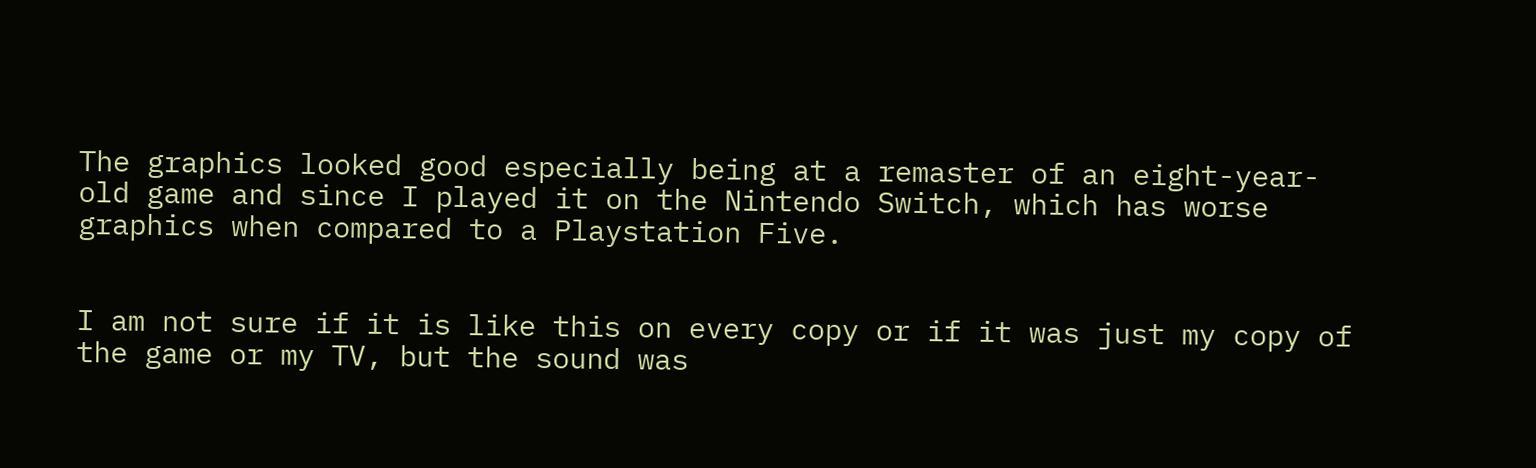The graphics looked good especially being at a remaster of an eight-year-old game and since I played it on the Nintendo Switch, which has worse graphics when compared to a Playstation Five.


I am not sure if it is like this on every copy or if it was just my copy of the game or my TV, but the sound was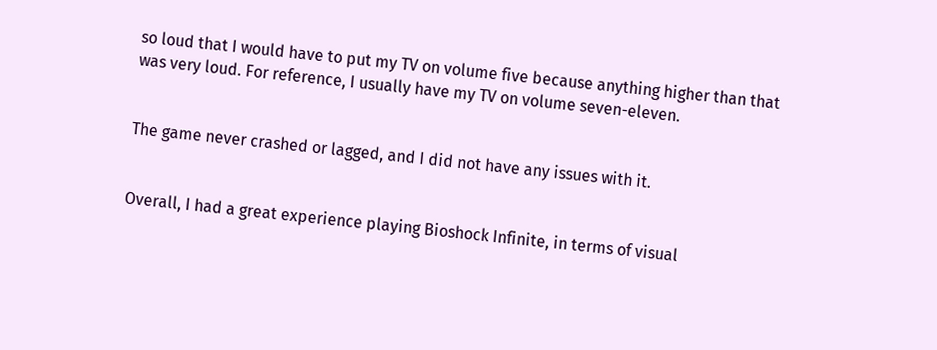so loud that I would have to put my TV on volume five because anything higher than that was very loud. For reference, I usually have my TV on volume seven-eleven.


The game never crashed or lagged, and I did not have any issues with it.


Overall, I had a great experience playing Bioshock Infinite, in terms of visual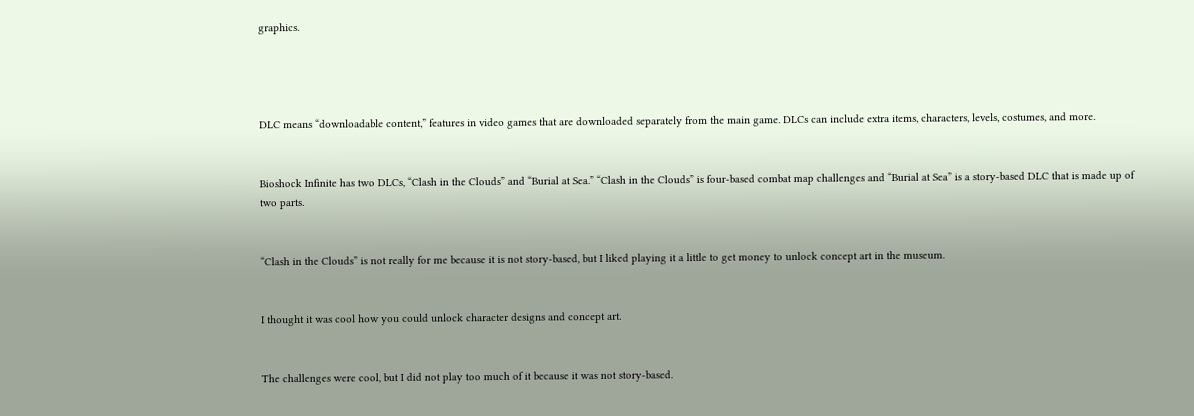graphics.




DLC means “downloadable content,” features in video games that are downloaded separately from the main game. DLCs can include extra items, characters, levels, costumes, and more.


Bioshock Infinite has two DLCs, “Clash in the Clouds” and “Burial at Sea.” “Clash in the Clouds” is four-based combat map challenges and “Burial at Sea” is a story-based DLC that is made up of two parts.


“Clash in the Clouds” is not really for me because it is not story-based, but I liked playing it a little to get money to unlock concept art in the museum.


I thought it was cool how you could unlock character designs and concept art.


The challenges were cool, but I did not play too much of it because it was not story-based.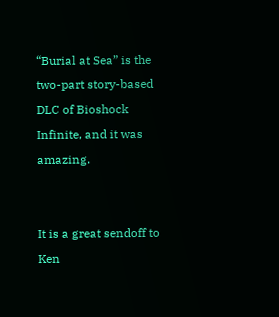“Burial at Sea” is the two-part story-based DLC of Bioshock Infinite, and it was amazing.


It is a great sendoff to Ken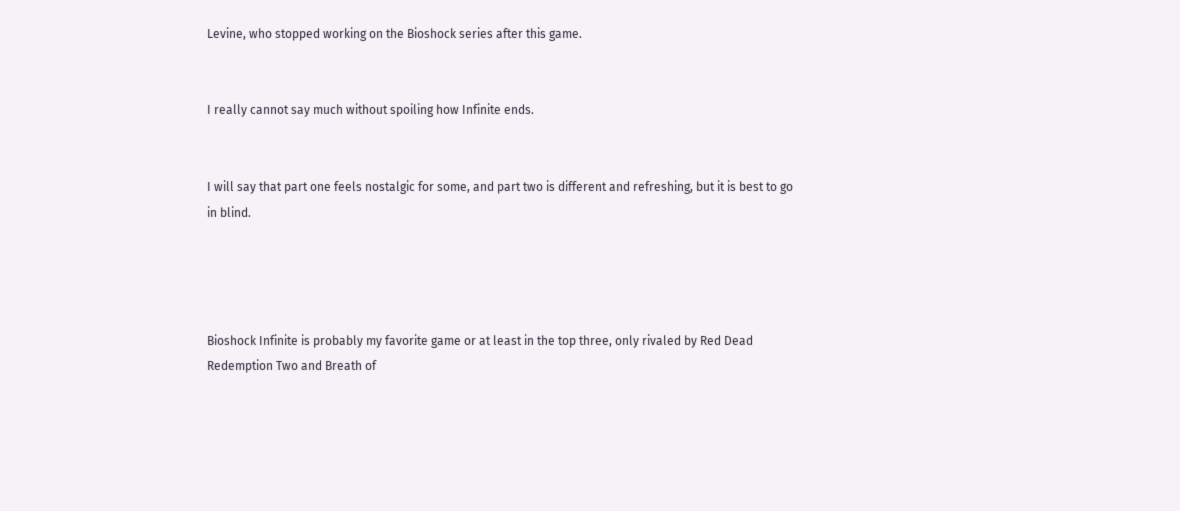Levine, who stopped working on the Bioshock series after this game.


I really cannot say much without spoiling how Infinite ends.


I will say that part one feels nostalgic for some, and part two is different and refreshing, but it is best to go in blind.




Bioshock Infinite is probably my favorite game or at least in the top three, only rivaled by Red Dead Redemption Two and Breath of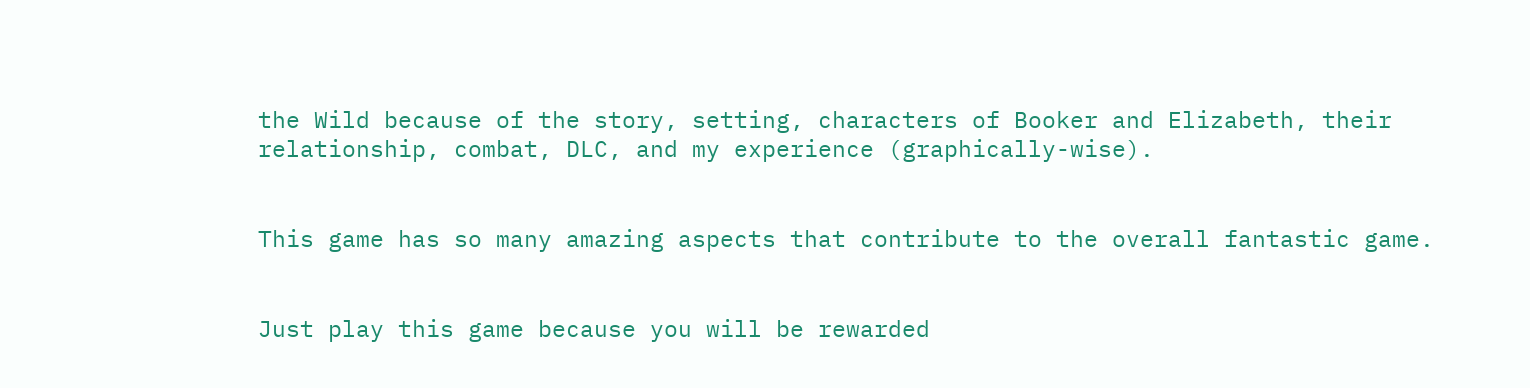the Wild because of the story, setting, characters of Booker and Elizabeth, their relationship, combat, DLC, and my experience (graphically-wise).


This game has so many amazing aspects that contribute to the overall fantastic game.


Just play this game because you will be rewarded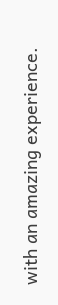with an amazing experience.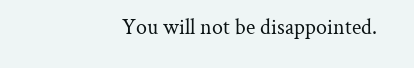You will not be disappointed.